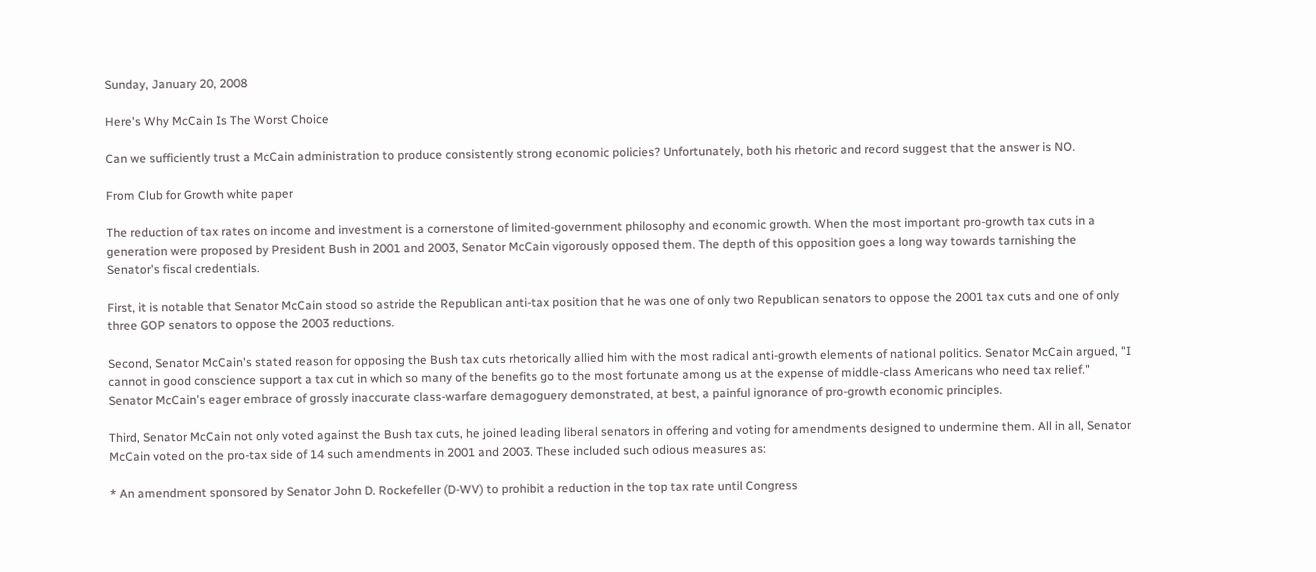Sunday, January 20, 2008

Here's Why McCain Is The Worst Choice

Can we sufficiently trust a McCain administration to produce consistently strong economic policies? Unfortunately, both his rhetoric and record suggest that the answer is NO.

From Club for Growth white paper

The reduction of tax rates on income and investment is a cornerstone of limited-government philosophy and economic growth. When the most important pro-growth tax cuts in a generation were proposed by President Bush in 2001 and 2003, Senator McCain vigorously opposed them. The depth of this opposition goes a long way towards tarnishing the Senator's fiscal credentials.

First, it is notable that Senator McCain stood so astride the Republican anti-tax position that he was one of only two Republican senators to oppose the 2001 tax cuts and one of only three GOP senators to oppose the 2003 reductions.

Second, Senator McCain's stated reason for opposing the Bush tax cuts rhetorically allied him with the most radical anti-growth elements of national politics. Senator McCain argued, "I cannot in good conscience support a tax cut in which so many of the benefits go to the most fortunate among us at the expense of middle-class Americans who need tax relief." Senator McCain's eager embrace of grossly inaccurate class-warfare demagoguery demonstrated, at best, a painful ignorance of pro-growth economic principles.

Third, Senator McCain not only voted against the Bush tax cuts, he joined leading liberal senators in offering and voting for amendments designed to undermine them. All in all, Senator McCain voted on the pro-tax side of 14 such amendments in 2001 and 2003. These included such odious measures as:

* An amendment sponsored by Senator John D. Rockefeller (D-WV) to prohibit a reduction in the top tax rate until Congress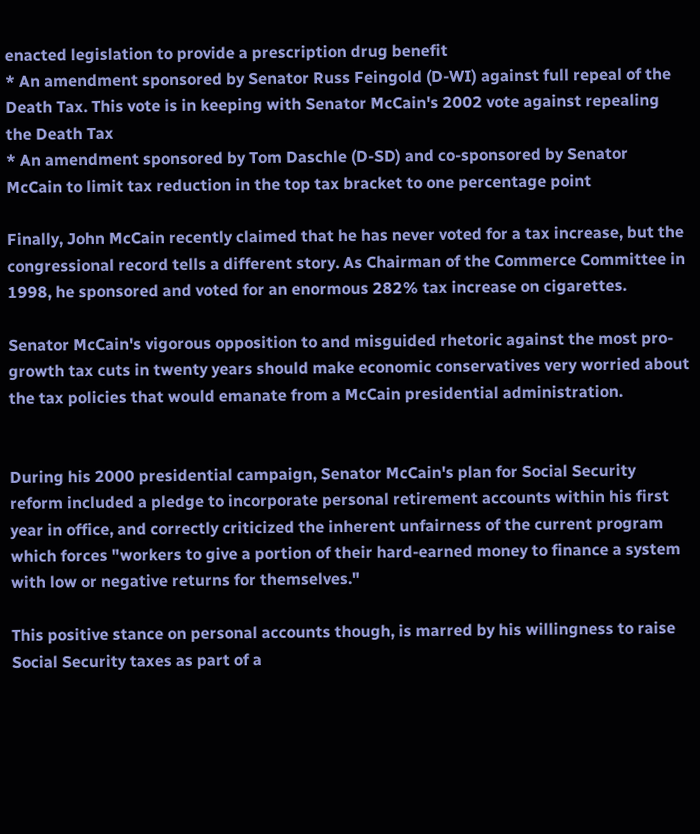enacted legislation to provide a prescription drug benefit
* An amendment sponsored by Senator Russ Feingold (D-WI) against full repeal of the Death Tax. This vote is in keeping with Senator McCain's 2002 vote against repealing the Death Tax
* An amendment sponsored by Tom Daschle (D-SD) and co-sponsored by Senator McCain to limit tax reduction in the top tax bracket to one percentage point

Finally, John McCain recently claimed that he has never voted for a tax increase, but the congressional record tells a different story. As Chairman of the Commerce Committee in 1998, he sponsored and voted for an enormous 282% tax increase on cigarettes.

Senator McCain's vigorous opposition to and misguided rhetoric against the most pro-growth tax cuts in twenty years should make economic conservatives very worried about the tax policies that would emanate from a McCain presidential administration.


During his 2000 presidential campaign, Senator McCain's plan for Social Security reform included a pledge to incorporate personal retirement accounts within his first year in office, and correctly criticized the inherent unfairness of the current program which forces "workers to give a portion of their hard-earned money to finance a system with low or negative returns for themselves."

This positive stance on personal accounts though, is marred by his willingness to raise Social Security taxes as part of a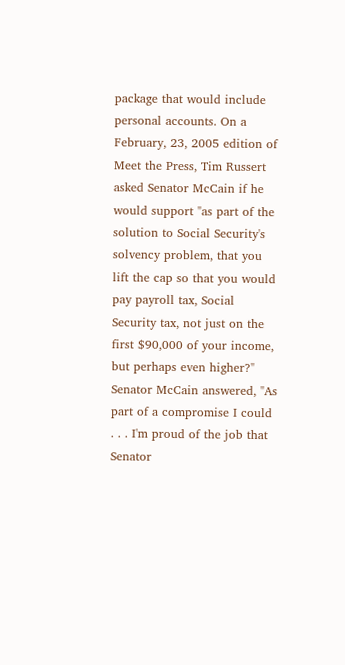package that would include personal accounts. On a February, 23, 2005 edition of Meet the Press, Tim Russert asked Senator McCain if he would support "as part of the solution to Social Security's solvency problem, that you lift the cap so that you would pay payroll tax, Social Security tax, not just on the first $90,000 of your income, but perhaps even higher?" Senator McCain answered, "As part of a compromise I could . . . I'm proud of the job that Senator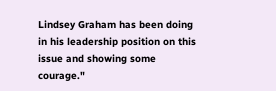Lindsey Graham has been doing in his leadership position on this issue and showing some courage."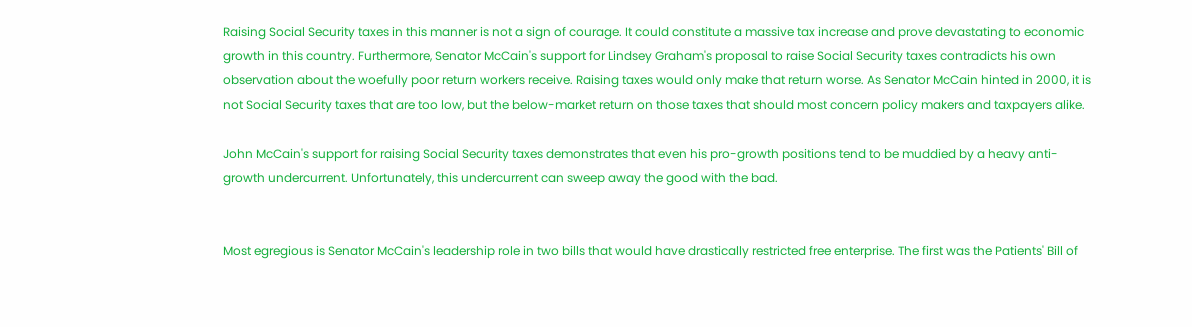Raising Social Security taxes in this manner is not a sign of courage. It could constitute a massive tax increase and prove devastating to economic growth in this country. Furthermore, Senator McCain's support for Lindsey Graham's proposal to raise Social Security taxes contradicts his own observation about the woefully poor return workers receive. Raising taxes would only make that return worse. As Senator McCain hinted in 2000, it is not Social Security taxes that are too low, but the below-market return on those taxes that should most concern policy makers and taxpayers alike.

John McCain's support for raising Social Security taxes demonstrates that even his pro-growth positions tend to be muddied by a heavy anti-growth undercurrent. Unfortunately, this undercurrent can sweep away the good with the bad.


Most egregious is Senator McCain's leadership role in two bills that would have drastically restricted free enterprise. The first was the Patients' Bill of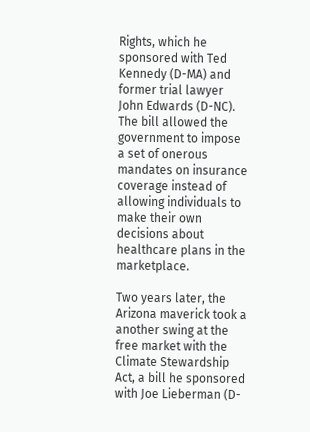Rights, which he sponsored with Ted Kennedy (D-MA) and former trial lawyer John Edwards (D-NC). The bill allowed the government to impose a set of onerous mandates on insurance coverage instead of allowing individuals to make their own decisions about healthcare plans in the marketplace.

Two years later, the Arizona maverick took a another swing at the free market with the Climate Stewardship Act, a bill he sponsored with Joe Lieberman (D-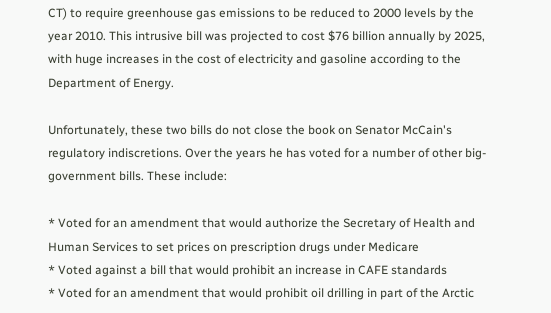CT) to require greenhouse gas emissions to be reduced to 2000 levels by the year 2010. This intrusive bill was projected to cost $76 billion annually by 2025, with huge increases in the cost of electricity and gasoline according to the Department of Energy.

Unfortunately, these two bills do not close the book on Senator McCain's regulatory indiscretions. Over the years he has voted for a number of other big-government bills. These include:

* Voted for an amendment that would authorize the Secretary of Health and Human Services to set prices on prescription drugs under Medicare
* Voted against a bill that would prohibit an increase in CAFE standards
* Voted for an amendment that would prohibit oil drilling in part of the Arctic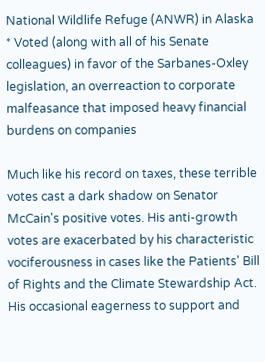National Wildlife Refuge (ANWR) in Alaska
* Voted (along with all of his Senate colleagues) in favor of the Sarbanes-Oxley legislation, an overreaction to corporate malfeasance that imposed heavy financial burdens on companies

Much like his record on taxes, these terrible votes cast a dark shadow on Senator McCain's positive votes. His anti-growth votes are exacerbated by his characteristic vociferousness in cases like the Patients' Bill of Rights and the Climate Stewardship Act. His occasional eagerness to support and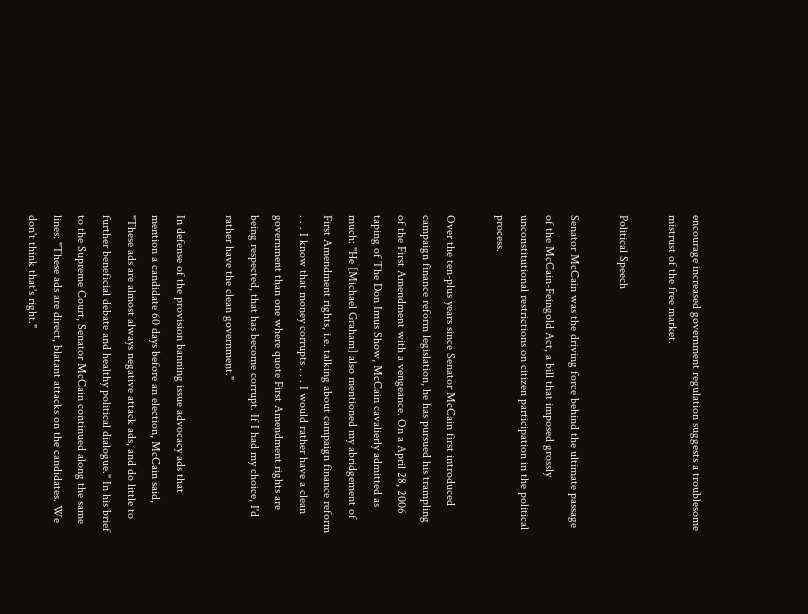encourage increased government regulation suggests a troublesome mistrust of the free market.

Political Speech

Senator McCain was the driving force behind the ultimate passage of the McCain-Feingold Act, a bill that imposed grossly unconstitutional restrictions on citizen participation in the political process.

Over the ten-plus years since Senator McCain first introduced campaign finance reform legislation, he has pursued his trampling of the First Amendment with a vengeance. On a April 28, 2006 taping of The Don Imus Show, McCain cavalierly admitted as much: "He [Michael Graham] also mentioned my abridgement of First Amendment rights, i.e. talking about campaign finance reform . . . I know that money corrupts . . . I would rather have a clean government than one where quote First Amendment rights are being respected, that has become corrupt. If I had my choice, I'd rather have the clean government."

In defense of the provision banning issue advocacy ads that mention a candidate 60 days before an election, McCain said, "These ads are almost always negative attack ads, and do little to further beneficial debate and healthy political dialogue." In his brief to the Supreme Court, Senator McCain continued along the same lines: "These ads are direct, blatant attacks on the candidates. We don't think that's right."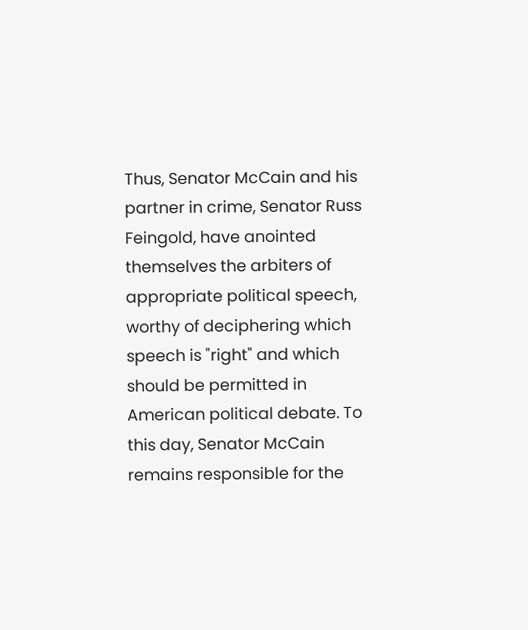Thus, Senator McCain and his partner in crime, Senator Russ Feingold, have anointed themselves the arbiters of appropriate political speech, worthy of deciphering which speech is "right" and which should be permitted in American political debate. To this day, Senator McCain remains responsible for the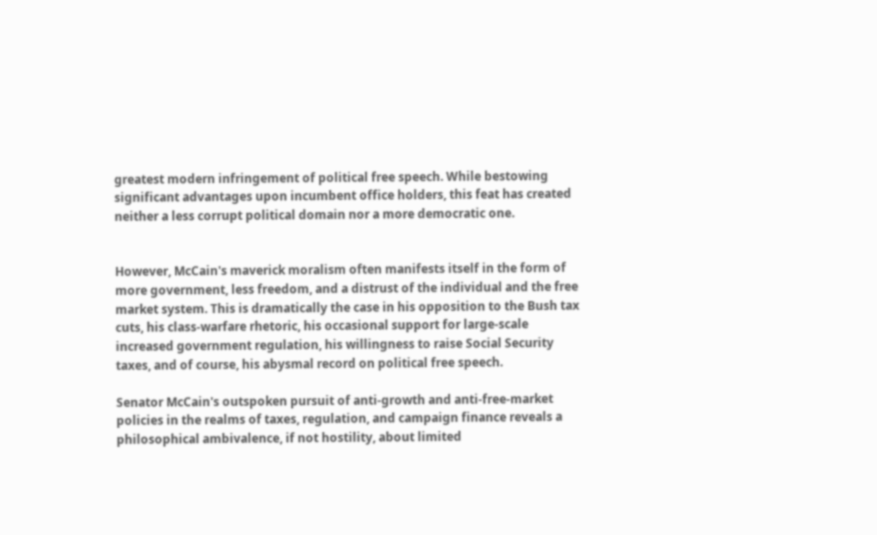greatest modern infringement of political free speech. While bestowing significant advantages upon incumbent office holders, this feat has created neither a less corrupt political domain nor a more democratic one.


However, McCain's maverick moralism often manifests itself in the form of more government, less freedom, and a distrust of the individual and the free market system. This is dramatically the case in his opposition to the Bush tax cuts, his class-warfare rhetoric, his occasional support for large-scale increased government regulation, his willingness to raise Social Security taxes, and of course, his abysmal record on political free speech.

Senator McCain's outspoken pursuit of anti-growth and anti-free-market policies in the realms of taxes, regulation, and campaign finance reveals a philosophical ambivalence, if not hostility, about limited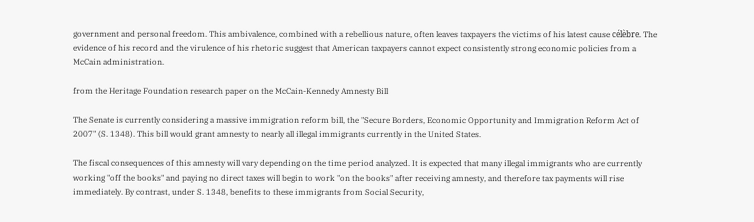government and personal freedom. This ambivalence, combined with a rebellious nature, often leaves taxpayers the victims of his latest cause célèbre. The evidence of his record and the virulence of his rhetoric suggest that American taxpayers cannot expect consistently strong economic policies from a McCain administration.

from the Heritage Foundation research paper on the McCain-Kennedy Amnesty Bill

The Senate is currently considering a massive immigration reform bill, the "Secure Borders, Economic Opportunity and Immigration Reform Act of 2007" (S. 1348). This bill would grant amnesty to nearly all illegal immigrants currently in the United States.

The fiscal consequences of this amnesty will vary depending on the time period analyzed. It is expected that many illegal immigrants who are currently working "off the books" and paying no direct taxes will begin to work "on the books" after receiving amnesty, and therefore tax payments will rise immediately. By contrast, under S. 1348, benefits to these immigrants from Social Security,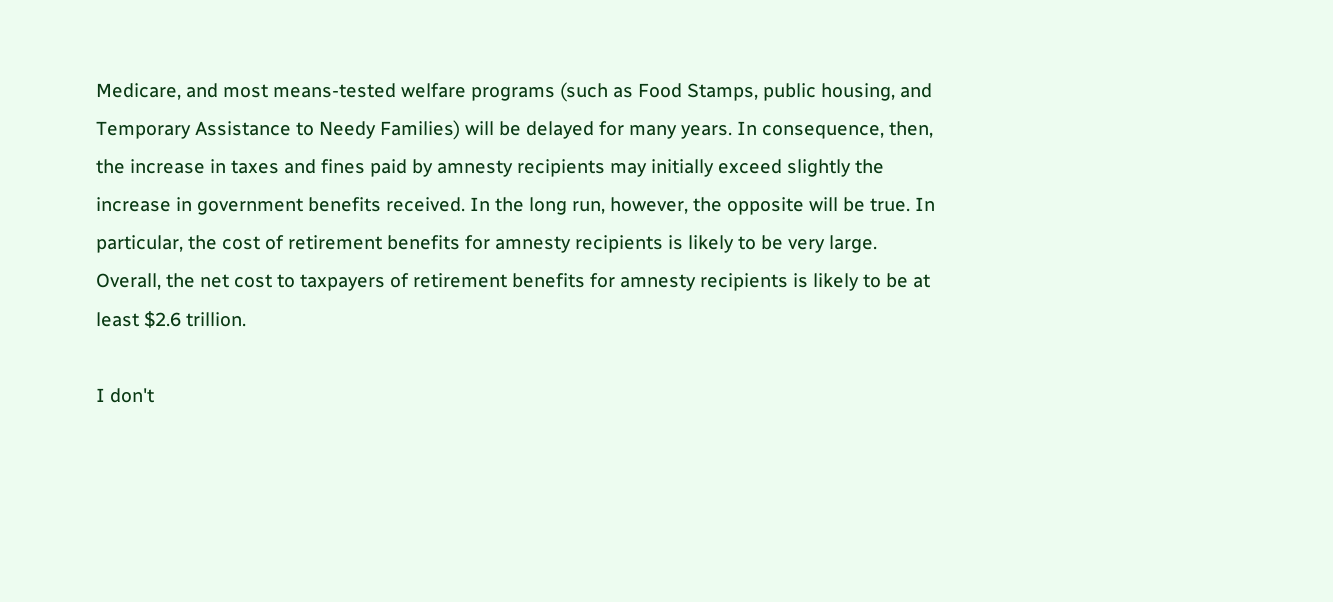Medicare, and most means-tested welfare programs (such as Food Stamps, public housing, and Temporary Assistance to Needy Families) will be delayed for many years. In consequence, then, the increase in taxes and fines paid by amnesty recipients may initially exceed slightly the increase in government benefits received. In the long run, however, the opposite will be true. In particular, the cost of retirement benefits for amnesty recipients is likely to be very large. Overall, the net cost to taxpayers of retirement benefits for amnesty recipients is likely to be at least $2.6 trillion.

I don't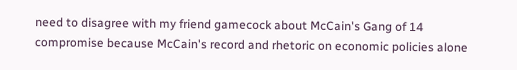need to disagree with my friend gamecock about McCain's Gang of 14 compromise because McCain's record and rhetoric on economic policies alone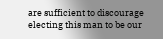are sufficient to discourage electing this man to be our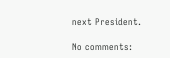next President.

No comments: